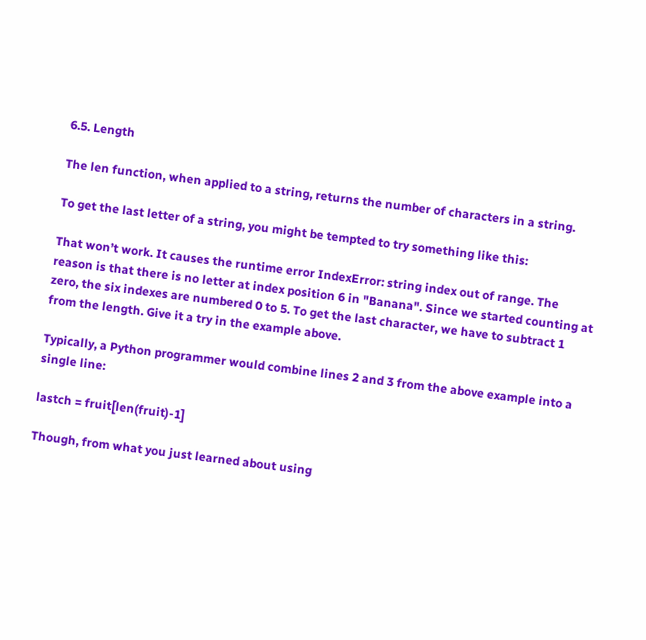6.5. Length

The len function, when applied to a string, returns the number of characters in a string.

To get the last letter of a string, you might be tempted to try something like this:

That won’t work. It causes the runtime error IndexError: string index out of range. The reason is that there is no letter at index position 6 in "Banana". Since we started counting at zero, the six indexes are numbered 0 to 5. To get the last character, we have to subtract 1 from the length. Give it a try in the example above.

Typically, a Python programmer would combine lines 2 and 3 from the above example into a single line:

lastch = fruit[len(fruit)-1]

Though, from what you just learned about using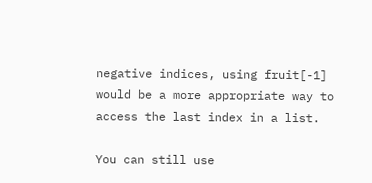negative indices, using fruit[-1] would be a more appropriate way to access the last index in a list.

You can still use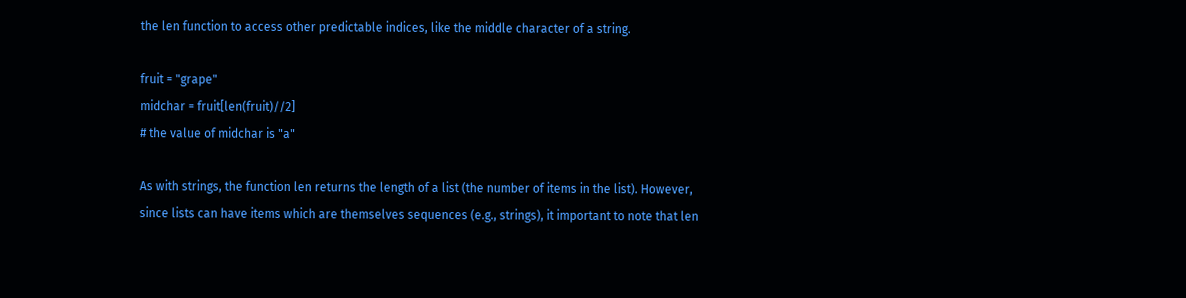the len function to access other predictable indices, like the middle character of a string.

fruit = "grape"
midchar = fruit[len(fruit)//2]
# the value of midchar is "a"

As with strings, the function len returns the length of a list (the number of items in the list). However, since lists can have items which are themselves sequences (e.g., strings), it important to note that len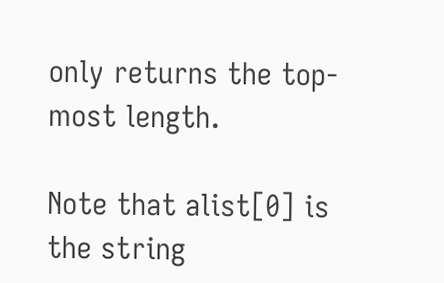only returns the top-most length.

Note that alist[0] is the string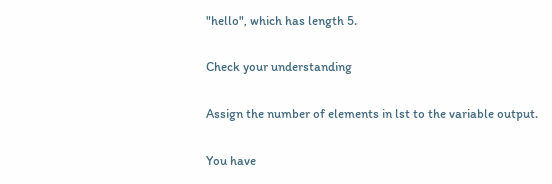"hello", which has length 5.

Check your understanding

Assign the number of elements in lst to the variable output.

You have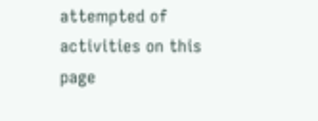attempted of activities on this page